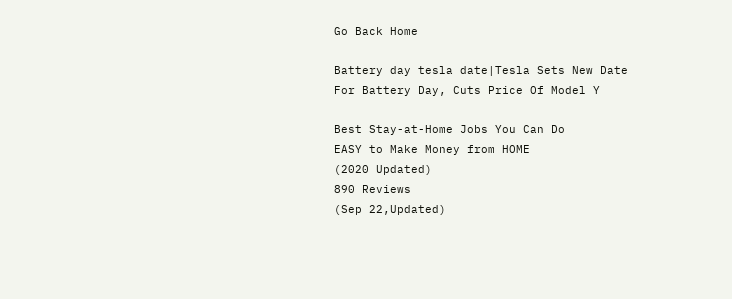Go Back Home

Battery day tesla date|Tesla Sets New Date For Battery Day, Cuts Price Of Model Y

Best Stay-at-Home Jobs You Can Do
EASY to Make Money from HOME
(2020 Updated)
890 Reviews
(Sep 22,Updated)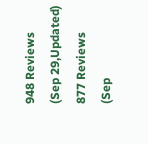948 Reviews
(Sep 29,Updated)
877 Reviews
(Sep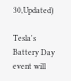30,Updated)

Tesla's Battery Day event will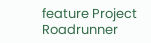feature Project Roadrunner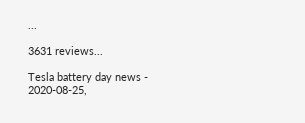...

3631 reviews...

Tesla battery day news - 2020-08-25,